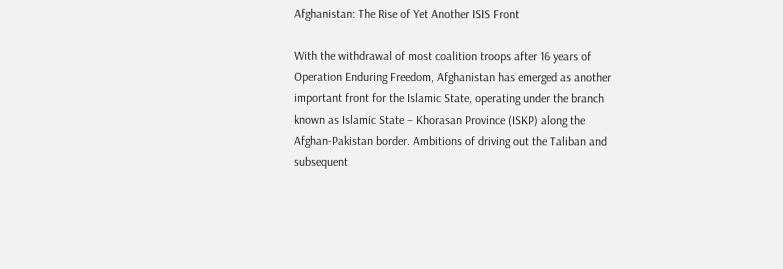Afghanistan: The Rise of Yet Another ISIS Front

With the withdrawal of most coalition troops after 16 years of Operation Enduring Freedom, Afghanistan has emerged as another important front for the Islamic State, operating under the branch known as Islamic State – Khorasan Province (ISKP) along the Afghan-Pakistan border. Ambitions of driving out the Taliban and subsequent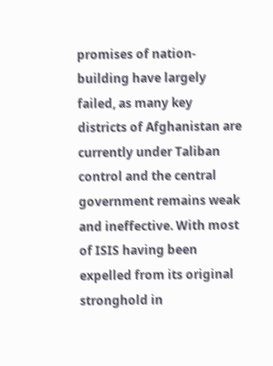promises of nation-building have largely failed, as many key districts of Afghanistan are currently under Taliban control and the central government remains weak and ineffective. With most of ISIS having been expelled from its original stronghold in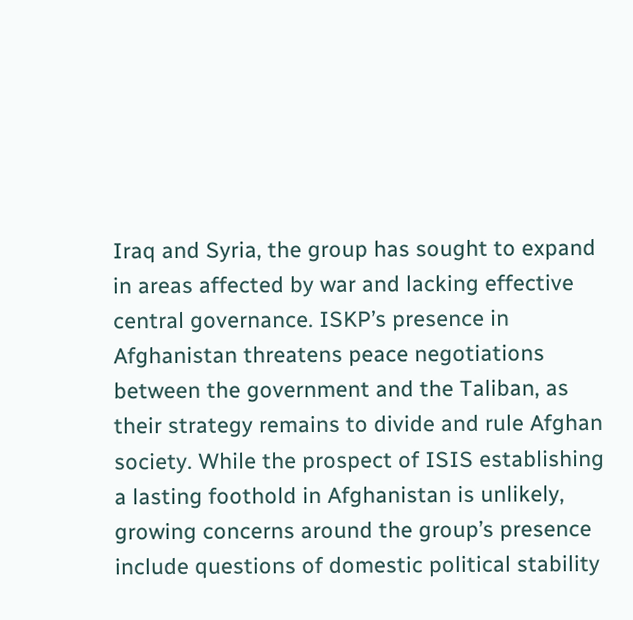Iraq and Syria, the group has sought to expand in areas affected by war and lacking effective central governance. ISKP’s presence in Afghanistan threatens peace negotiations between the government and the Taliban, as their strategy remains to divide and rule Afghan society. While the prospect of ISIS establishing a lasting foothold in Afghanistan is unlikely, growing concerns around the group’s presence include questions of domestic political stability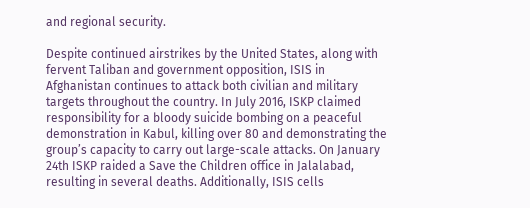and regional security.

Despite continued airstrikes by the United States, along with fervent Taliban and government opposition, ISIS in Afghanistan continues to attack both civilian and military targets throughout the country. In July 2016, ISKP claimed responsibility for a bloody suicide bombing on a peaceful demonstration in Kabul, killing over 80 and demonstrating the group’s capacity to carry out large-scale attacks. On January 24th ISKP raided a Save the Children office in Jalalabad, resulting in several deaths. Additionally, ISIS cells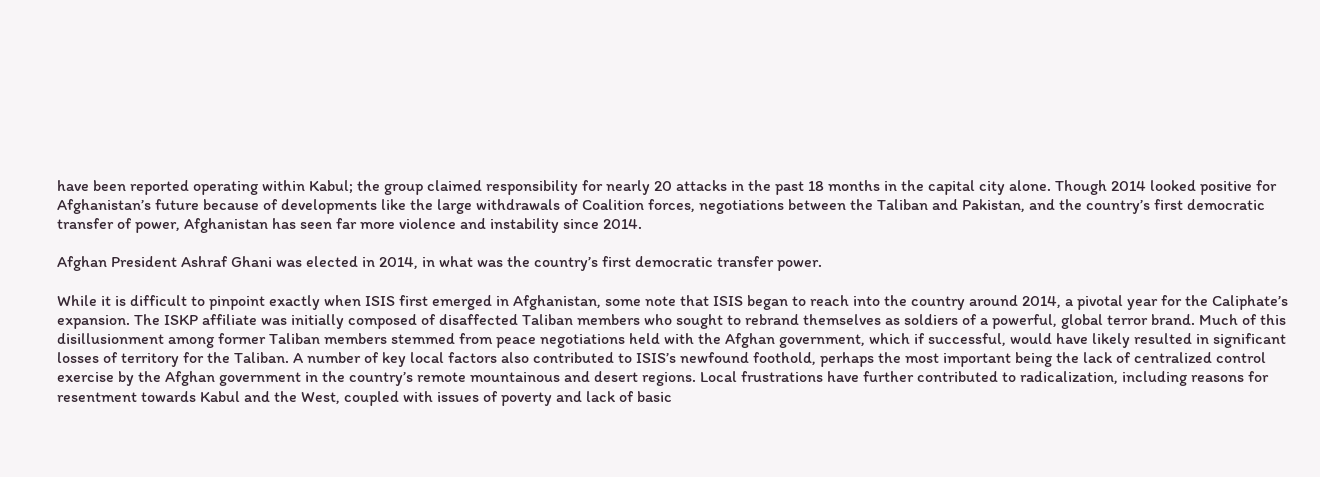have been reported operating within Kabul; the group claimed responsibility for nearly 20 attacks in the past 18 months in the capital city alone. Though 2014 looked positive for Afghanistan’s future because of developments like the large withdrawals of Coalition forces, negotiations between the Taliban and Pakistan, and the country’s first democratic transfer of power, Afghanistan has seen far more violence and instability since 2014.

Afghan President Ashraf Ghani was elected in 2014, in what was the country’s first democratic transfer power.

While it is difficult to pinpoint exactly when ISIS first emerged in Afghanistan, some note that ISIS began to reach into the country around 2014, a pivotal year for the Caliphate’s expansion. The ISKP affiliate was initially composed of disaffected Taliban members who sought to rebrand themselves as soldiers of a powerful, global terror brand. Much of this disillusionment among former Taliban members stemmed from peace negotiations held with the Afghan government, which if successful, would have likely resulted in significant losses of territory for the Taliban. A number of key local factors also contributed to ISIS’s newfound foothold, perhaps the most important being the lack of centralized control exercise by the Afghan government in the country’s remote mountainous and desert regions. Local frustrations have further contributed to radicalization, including reasons for resentment towards Kabul and the West, coupled with issues of poverty and lack of basic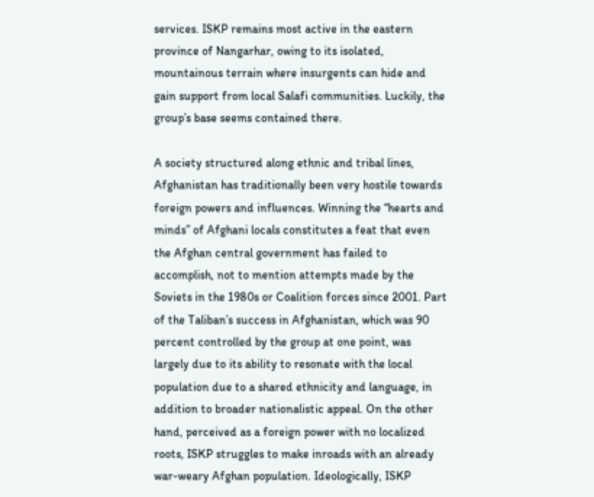services. ISKP remains most active in the eastern province of Nangarhar, owing to its isolated, mountainous terrain where insurgents can hide and gain support from local Salafi communities. Luckily, the group’s base seems contained there.

A society structured along ethnic and tribal lines, Afghanistan has traditionally been very hostile towards foreign powers and influences. Winning the “hearts and minds” of Afghani locals constitutes a feat that even the Afghan central government has failed to accomplish, not to mention attempts made by the Soviets in the 1980s or Coalition forces since 2001. Part of the Taliban’s success in Afghanistan, which was 90 percent controlled by the group at one point, was largely due to its ability to resonate with the local population due to a shared ethnicity and language, in addition to broader nationalistic appeal. On the other hand, perceived as a foreign power with no localized roots, ISKP struggles to make inroads with an already war-weary Afghan population. Ideologically, ISKP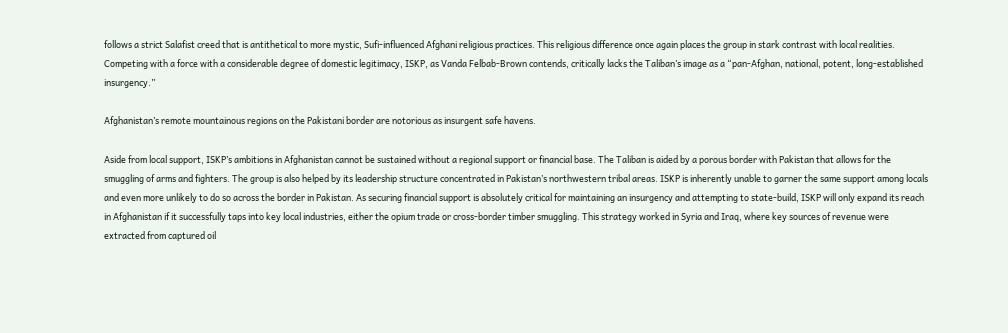follows a strict Salafist creed that is antithetical to more mystic, Sufi-influenced Afghani religious practices. This religious difference once again places the group in stark contrast with local realities. Competing with a force with a considerable degree of domestic legitimacy, ISKP, as Vanda Felbab-Brown contends, critically lacks the Taliban’s image as a “pan-Afghan, national, potent, long-established insurgency.”

Afghanistan’s remote mountainous regions on the Pakistani border are notorious as insurgent safe havens.

Aside from local support, ISKP’s ambitions in Afghanistan cannot be sustained without a regional support or financial base. The Taliban is aided by a porous border with Pakistan that allows for the smuggling of arms and fighters. The group is also helped by its leadership structure concentrated in Pakistan’s northwestern tribal areas. ISKP is inherently unable to garner the same support among locals and even more unlikely to do so across the border in Pakistan. As securing financial support is absolutely critical for maintaining an insurgency and attempting to state-build, ISKP will only expand its reach in Afghanistan if it successfully taps into key local industries, either the opium trade or cross-border timber smuggling. This strategy worked in Syria and Iraq, where key sources of revenue were extracted from captured oil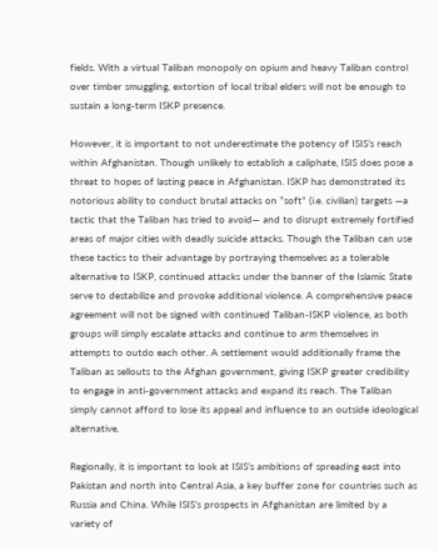fields. With a virtual Taliban monopoly on opium and heavy Taliban control over timber smuggling, extortion of local tribal elders will not be enough to sustain a long-term ISKP presence.

However, it is important to not underestimate the potency of ISIS’s reach within Afghanistan. Though unlikely to establish a caliphate, ISIS does pose a threat to hopes of lasting peace in Afghanistan. ISKP has demonstrated its notorious ability to conduct brutal attacks on “soft” (i.e. civilian) targets —a tactic that the Taliban has tried to avoid— and to disrupt extremely fortified areas of major cities with deadly suicide attacks. Though the Taliban can use these tactics to their advantage by portraying themselves as a tolerable alternative to ISKP, continued attacks under the banner of the Islamic State serve to destabilize and provoke additional violence. A comprehensive peace agreement will not be signed with continued Taliban-ISKP violence, as both groups will simply escalate attacks and continue to arm themselves in attempts to outdo each other. A settlement would additionally frame the Taliban as sellouts to the Afghan government, giving ISKP greater credibility to engage in anti-government attacks and expand its reach. The Taliban simply cannot afford to lose its appeal and influence to an outside ideological alternative.

Regionally, it is important to look at ISIS’s ambitions of spreading east into Pakistan and north into Central Asia, a key buffer zone for countries such as Russia and China. While ISIS’s prospects in Afghanistan are limited by a variety of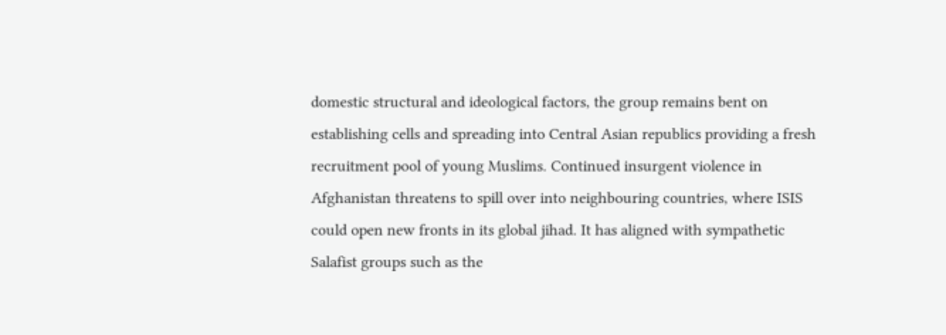domestic structural and ideological factors, the group remains bent on establishing cells and spreading into Central Asian republics providing a fresh recruitment pool of young Muslims. Continued insurgent violence in Afghanistan threatens to spill over into neighbouring countries, where ISIS could open new fronts in its global jihad. It has aligned with sympathetic Salafist groups such as the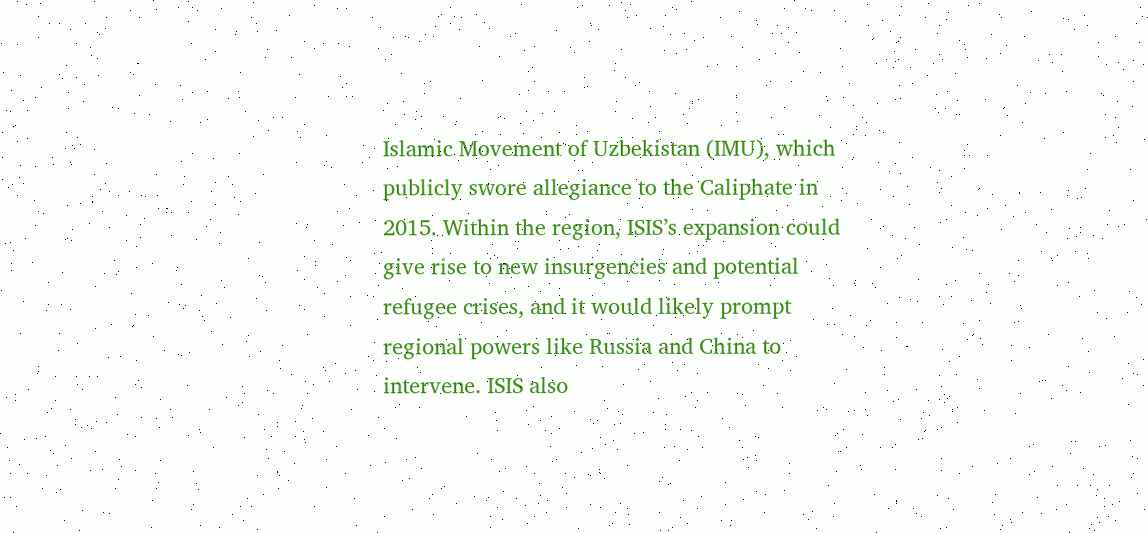Islamic Movement of Uzbekistan (IMU), which publicly swore allegiance to the Caliphate in 2015. Within the region, ISIS’s expansion could give rise to new insurgencies and potential refugee crises, and it would likely prompt regional powers like Russia and China to intervene. ISIS also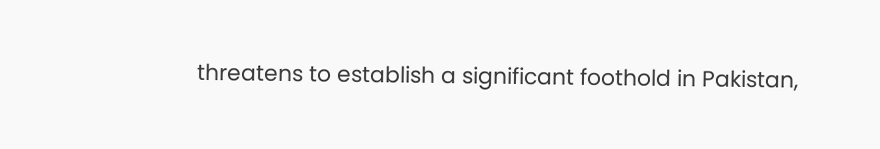threatens to establish a significant foothold in Pakistan,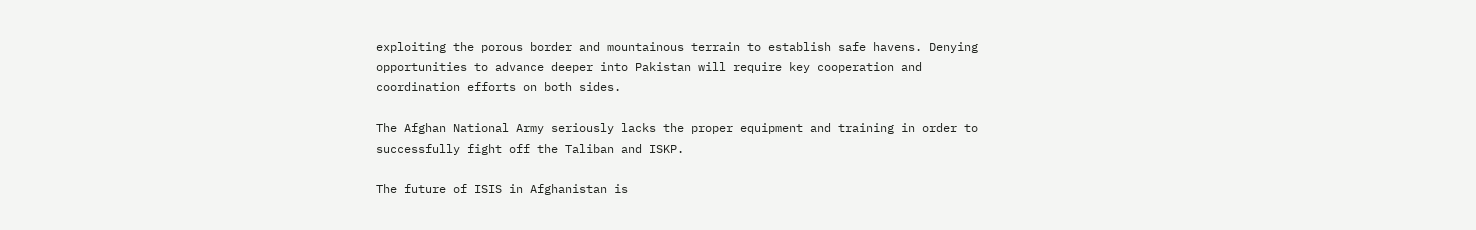exploiting the porous border and mountainous terrain to establish safe havens. Denying opportunities to advance deeper into Pakistan will require key cooperation and coordination efforts on both sides.

The Afghan National Army seriously lacks the proper equipment and training in order to successfully fight off the Taliban and ISKP.

The future of ISIS in Afghanistan is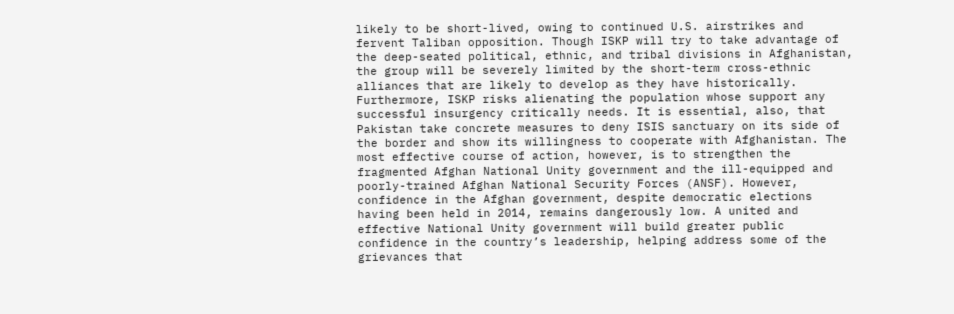likely to be short-lived, owing to continued U.S. airstrikes and fervent Taliban opposition. Though ISKP will try to take advantage of the deep-seated political, ethnic, and tribal divisions in Afghanistan, the group will be severely limited by the short-term cross-ethnic alliances that are likely to develop as they have historically. Furthermore, ISKP risks alienating the population whose support any successful insurgency critically needs. It is essential, also, that Pakistan take concrete measures to deny ISIS sanctuary on its side of the border and show its willingness to cooperate with Afghanistan. The most effective course of action, however, is to strengthen the fragmented Afghan National Unity government and the ill-equipped and poorly-trained Afghan National Security Forces (ANSF). However, confidence in the Afghan government, despite democratic elections having been held in 2014, remains dangerously low. A united and effective National Unity government will build greater public confidence in the country’s leadership, helping address some of the grievances that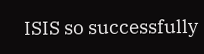ISIS so successfully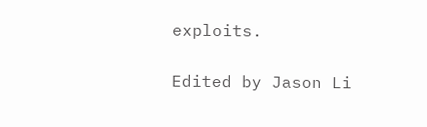exploits.

Edited by Jason Li